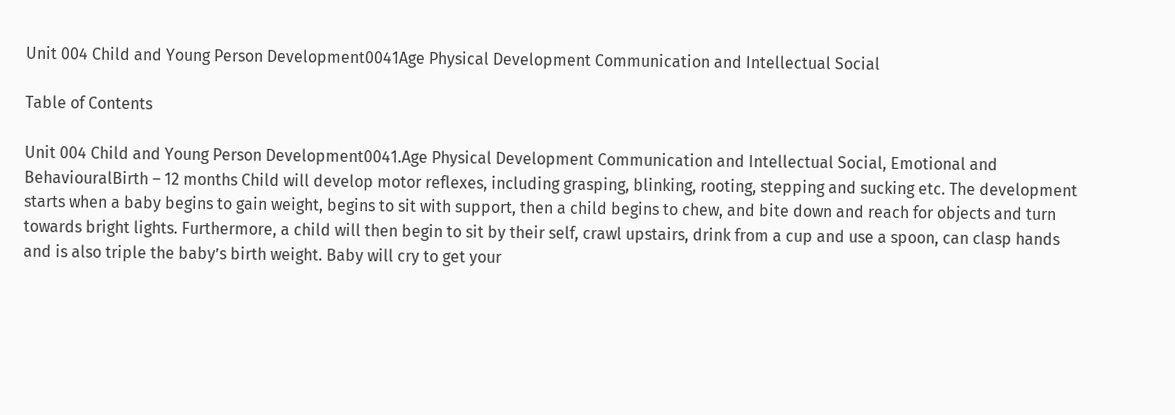Unit 004 Child and Young Person Development0041Age Physical Development Communication and Intellectual Social

Table of Contents

Unit 004 Child and Young Person Development0041.Age Physical Development Communication and Intellectual Social, Emotional and BehaviouralBirth – 12 months Child will develop motor reflexes, including grasping, blinking, rooting, stepping and sucking etc. The development starts when a baby begins to gain weight, begins to sit with support, then a child begins to chew, and bite down and reach for objects and turn towards bright lights. Furthermore, a child will then begin to sit by their self, crawl upstairs, drink from a cup and use a spoon, can clasp hands and is also triple the baby’s birth weight. Baby will cry to get your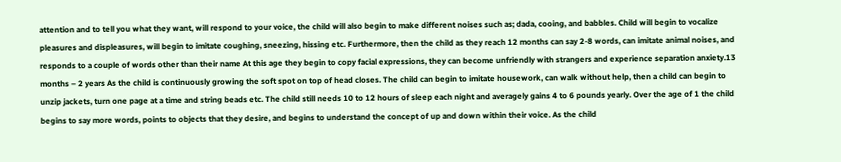attention and to tell you what they want, will respond to your voice, the child will also begin to make different noises such as; dada, cooing, and babbles. Child will begin to vocalize pleasures and displeasures, will begin to imitate coughing, sneezing, hissing etc. Furthermore, then the child as they reach 12 months can say 2-8 words, can imitate animal noises, and responds to a couple of words other than their name At this age they begin to copy facial expressions, they can become unfriendly with strangers and experience separation anxiety.13 months – 2 years As the child is continuously growing the soft spot on top of head closes. The child can begin to imitate housework, can walk without help, then a child can begin to unzip jackets, turn one page at a time and string beads etc. The child still needs 10 to 12 hours of sleep each night and averagely gains 4 to 6 pounds yearly. Over the age of 1 the child begins to say more words, points to objects that they desire, and begins to understand the concept of up and down within their voice. As the child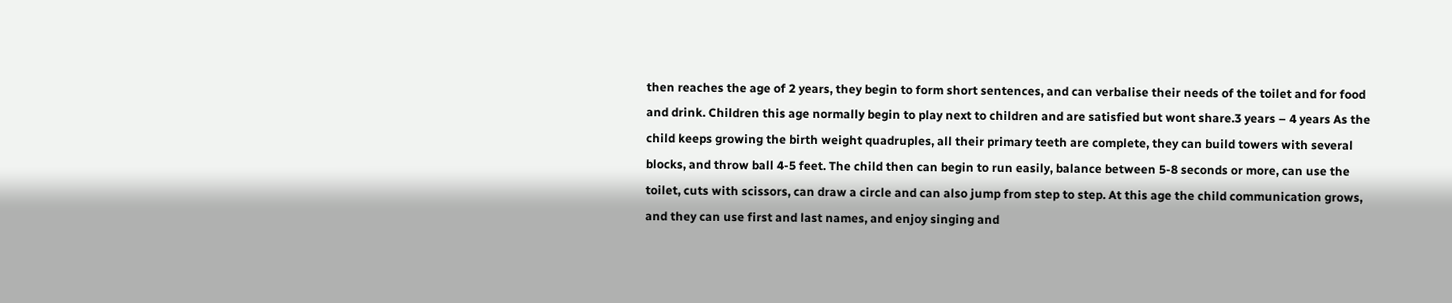then reaches the age of 2 years, they begin to form short sentences, and can verbalise their needs of the toilet and for food and drink. Children this age normally begin to play next to children and are satisfied but wont share.3 years – 4 years As the child keeps growing the birth weight quadruples, all their primary teeth are complete, they can build towers with several blocks, and throw ball 4-5 feet. The child then can begin to run easily, balance between 5-8 seconds or more, can use the toilet, cuts with scissors, can draw a circle and can also jump from step to step. At this age the child communication grows, and they can use first and last names, and enjoy singing and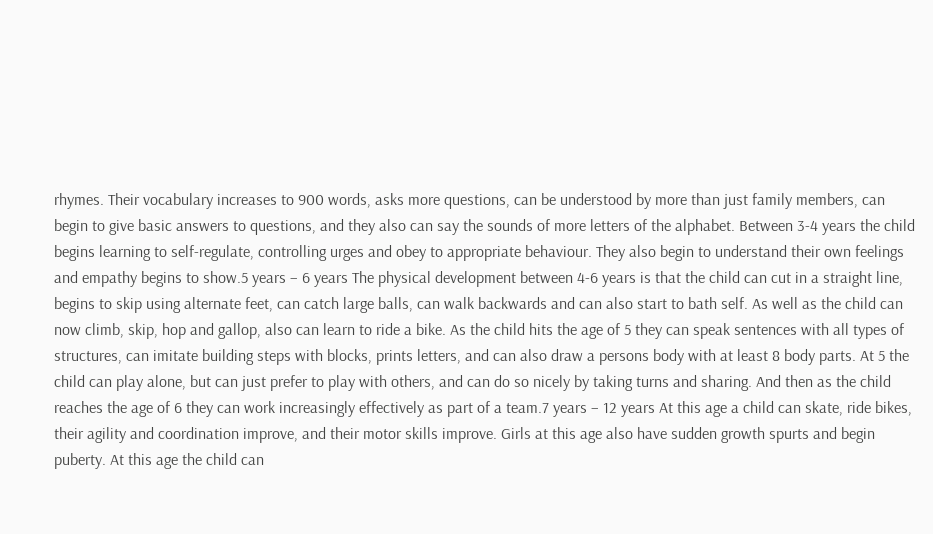rhymes. Their vocabulary increases to 900 words, asks more questions, can be understood by more than just family members, can begin to give basic answers to questions, and they also can say the sounds of more letters of the alphabet. Between 3-4 years the child begins learning to self-regulate, controlling urges and obey to appropriate behaviour. They also begin to understand their own feelings and empathy begins to show.5 years – 6 years The physical development between 4-6 years is that the child can cut in a straight line, begins to skip using alternate feet, can catch large balls, can walk backwards and can also start to bath self. As well as the child can now climb, skip, hop and gallop, also can learn to ride a bike. As the child hits the age of 5 they can speak sentences with all types of structures, can imitate building steps with blocks, prints letters, and can also draw a persons body with at least 8 body parts. At 5 the child can play alone, but can just prefer to play with others, and can do so nicely by taking turns and sharing. And then as the child reaches the age of 6 they can work increasingly effectively as part of a team.7 years – 12 years At this age a child can skate, ride bikes, their agility and coordination improve, and their motor skills improve. Girls at this age also have sudden growth spurts and begin puberty. At this age the child can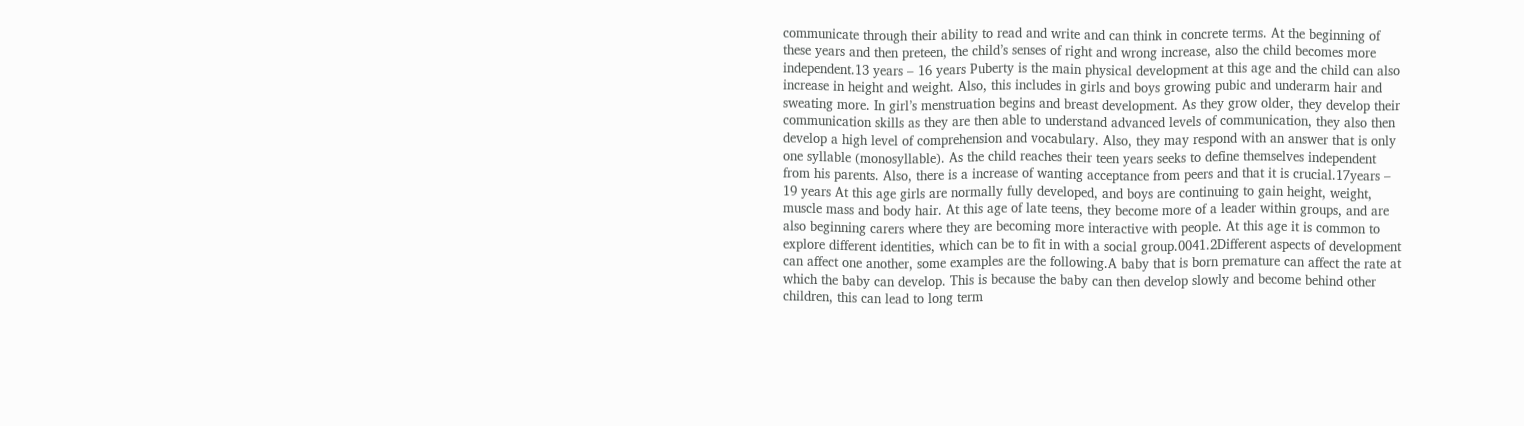communicate through their ability to read and write and can think in concrete terms. At the beginning of these years and then preteen, the child’s senses of right and wrong increase, also the child becomes more independent.13 years – 16 years Puberty is the main physical development at this age and the child can also increase in height and weight. Also, this includes in girls and boys growing pubic and underarm hair and sweating more. In girl’s menstruation begins and breast development. As they grow older, they develop their communication skills as they are then able to understand advanced levels of communication, they also then develop a high level of comprehension and vocabulary. Also, they may respond with an answer that is only one syllable (monosyllable). As the child reaches their teen years seeks to define themselves independent from his parents. Also, there is a increase of wanting acceptance from peers and that it is crucial.17years – 19 years At this age girls are normally fully developed, and boys are continuing to gain height, weight, muscle mass and body hair. At this age of late teens, they become more of a leader within groups, and are also beginning carers where they are becoming more interactive with people. At this age it is common to explore different identities, which can be to fit in with a social group.0041.2Different aspects of development can affect one another, some examples are the following.A baby that is born premature can affect the rate at which the baby can develop. This is because the baby can then develop slowly and become behind other children, this can lead to long term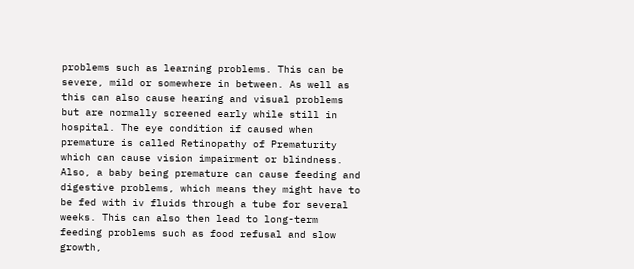problems such as learning problems. This can be severe, mild or somewhere in between. As well as this can also cause hearing and visual problems but are normally screened early while still in hospital. The eye condition if caused when premature is called Retinopathy of Prematurity which can cause vision impairment or blindness. Also, a baby being premature can cause feeding and digestive problems, which means they might have to be fed with iv fluids through a tube for several weeks. This can also then lead to long-term feeding problems such as food refusal and slow growth,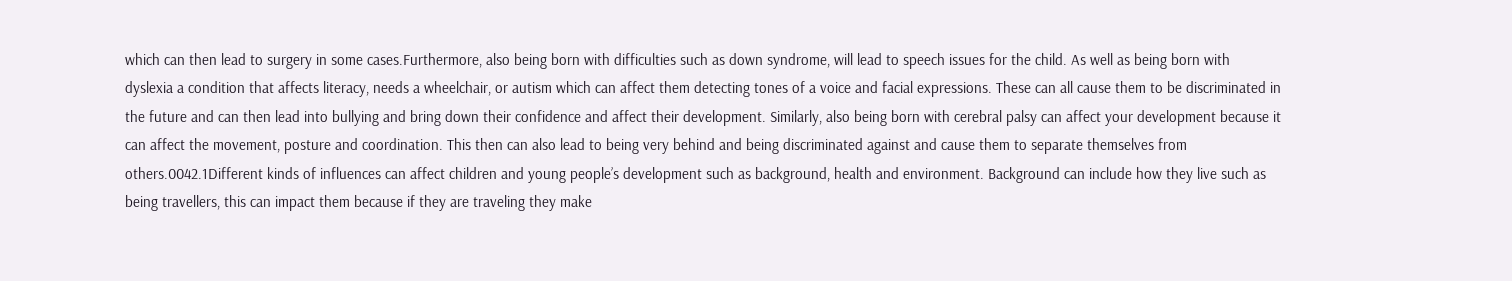which can then lead to surgery in some cases.Furthermore, also being born with difficulties such as down syndrome, will lead to speech issues for the child. As well as being born with dyslexia a condition that affects literacy, needs a wheelchair, or autism which can affect them detecting tones of a voice and facial expressions. These can all cause them to be discriminated in the future and can then lead into bullying and bring down their confidence and affect their development. Similarly, also being born with cerebral palsy can affect your development because it can affect the movement, posture and coordination. This then can also lead to being very behind and being discriminated against and cause them to separate themselves from others.0042.1Different kinds of influences can affect children and young people’s development such as background, health and environment. Background can include how they live such as being travellers, this can impact them because if they are traveling they make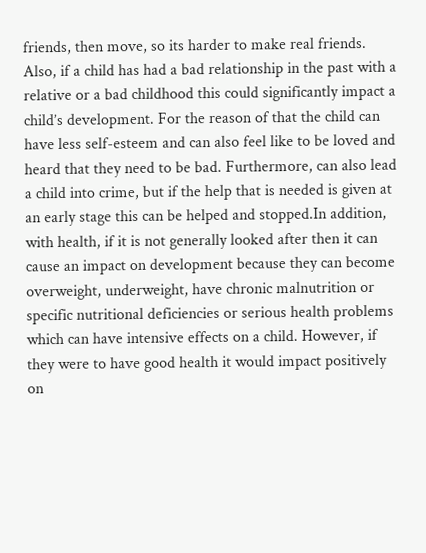friends, then move, so its harder to make real friends. Also, if a child has had a bad relationship in the past with a relative or a bad childhood this could significantly impact a child’s development. For the reason of that the child can have less self-esteem and can also feel like to be loved and heard that they need to be bad. Furthermore, can also lead a child into crime, but if the help that is needed is given at an early stage this can be helped and stopped.In addition, with health, if it is not generally looked after then it can cause an impact on development because they can become overweight, underweight, have chronic malnutrition or specific nutritional deficiencies or serious health problems which can have intensive effects on a child. However, if they were to have good health it would impact positively on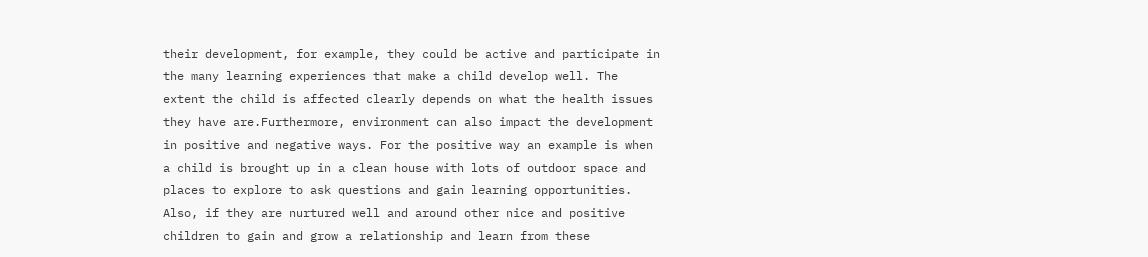their development, for example, they could be active and participate in the many learning experiences that make a child develop well. The extent the child is affected clearly depends on what the health issues they have are.Furthermore, environment can also impact the development in positive and negative ways. For the positive way an example is when a child is brought up in a clean house with lots of outdoor space and places to explore to ask questions and gain learning opportunities. Also, if they are nurtured well and around other nice and positive children to gain and grow a relationship and learn from these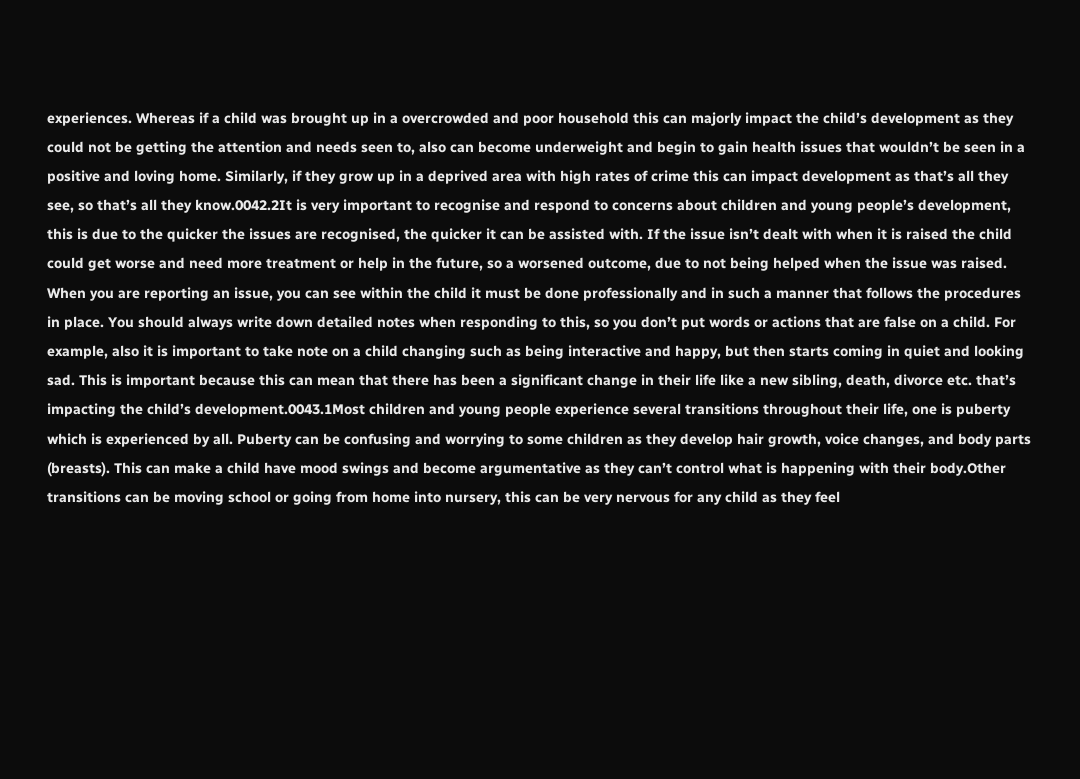experiences. Whereas if a child was brought up in a overcrowded and poor household this can majorly impact the child’s development as they could not be getting the attention and needs seen to, also can become underweight and begin to gain health issues that wouldn’t be seen in a positive and loving home. Similarly, if they grow up in a deprived area with high rates of crime this can impact development as that’s all they see, so that’s all they know.0042.2It is very important to recognise and respond to concerns about children and young people’s development, this is due to the quicker the issues are recognised, the quicker it can be assisted with. If the issue isn’t dealt with when it is raised the child could get worse and need more treatment or help in the future, so a worsened outcome, due to not being helped when the issue was raised. When you are reporting an issue, you can see within the child it must be done professionally and in such a manner that follows the procedures in place. You should always write down detailed notes when responding to this, so you don’t put words or actions that are false on a child. For example, also it is important to take note on a child changing such as being interactive and happy, but then starts coming in quiet and looking sad. This is important because this can mean that there has been a significant change in their life like a new sibling, death, divorce etc. that’s impacting the child’s development.0043.1Most children and young people experience several transitions throughout their life, one is puberty which is experienced by all. Puberty can be confusing and worrying to some children as they develop hair growth, voice changes, and body parts (breasts). This can make a child have mood swings and become argumentative as they can’t control what is happening with their body.Other transitions can be moving school or going from home into nursery, this can be very nervous for any child as they feel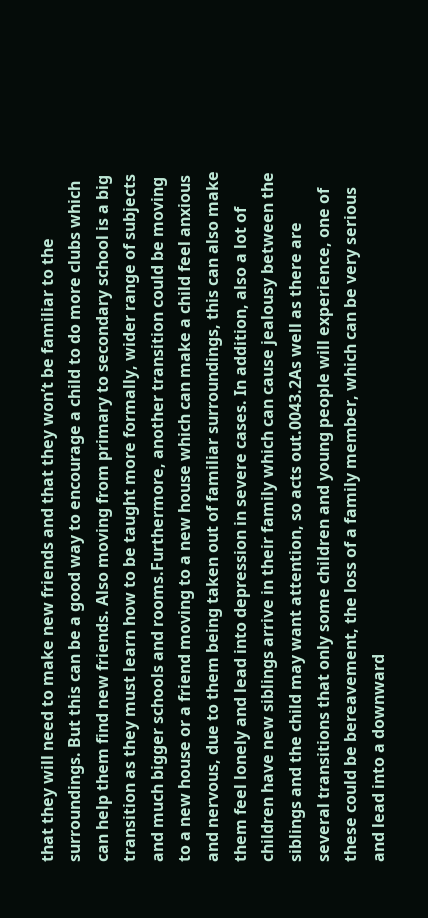that they will need to make new friends and that they won’t be familiar to the surroundings. But this can be a good way to encourage a child to do more clubs which can help them find new friends. Also moving from primary to secondary school is a big transition as they must learn how to be taught more formally, wider range of subjects and much bigger schools and rooms.Furthermore, another transition could be moving to a new house or a friend moving to a new house which can make a child feel anxious and nervous, due to them being taken out of familiar surroundings, this can also make them feel lonely and lead into depression in severe cases. In addition, also a lot of children have new siblings arrive in their family which can cause jealousy between the siblings and the child may want attention, so acts out.0043.2As well as there are several transitions that only some children and young people will experience, one of these could be bereavement, the loss of a family member, which can be very serious and lead into a downward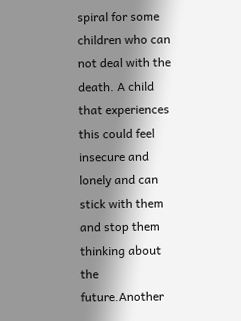spiral for some children who can not deal with the death. A child that experiences this could feel insecure and lonely and can stick with them and stop them thinking about the future.Another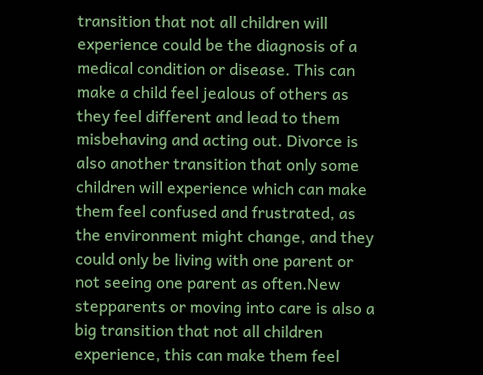transition that not all children will experience could be the diagnosis of a medical condition or disease. This can make a child feel jealous of others as they feel different and lead to them misbehaving and acting out. Divorce is also another transition that only some children will experience which can make them feel confused and frustrated, as the environment might change, and they could only be living with one parent or not seeing one parent as often.New stepparents or moving into care is also a big transition that not all children experience, this can make them feel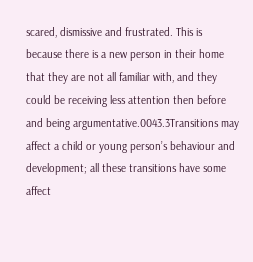scared, dismissive and frustrated. This is because there is a new person in their home that they are not all familiar with, and they could be receiving less attention then before and being argumentative.0043.3Transitions may affect a child or young person’s behaviour and development; all these transitions have some affect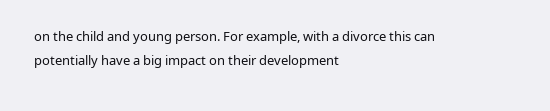on the child and young person. For example, with a divorce this can potentially have a big impact on their development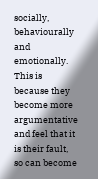socially, behaviourally and emotionally. This is because they become more argumentative and feel that it is their fault, so can become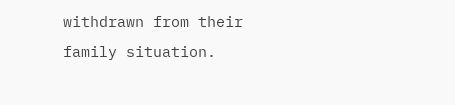withdrawn from their family situation.